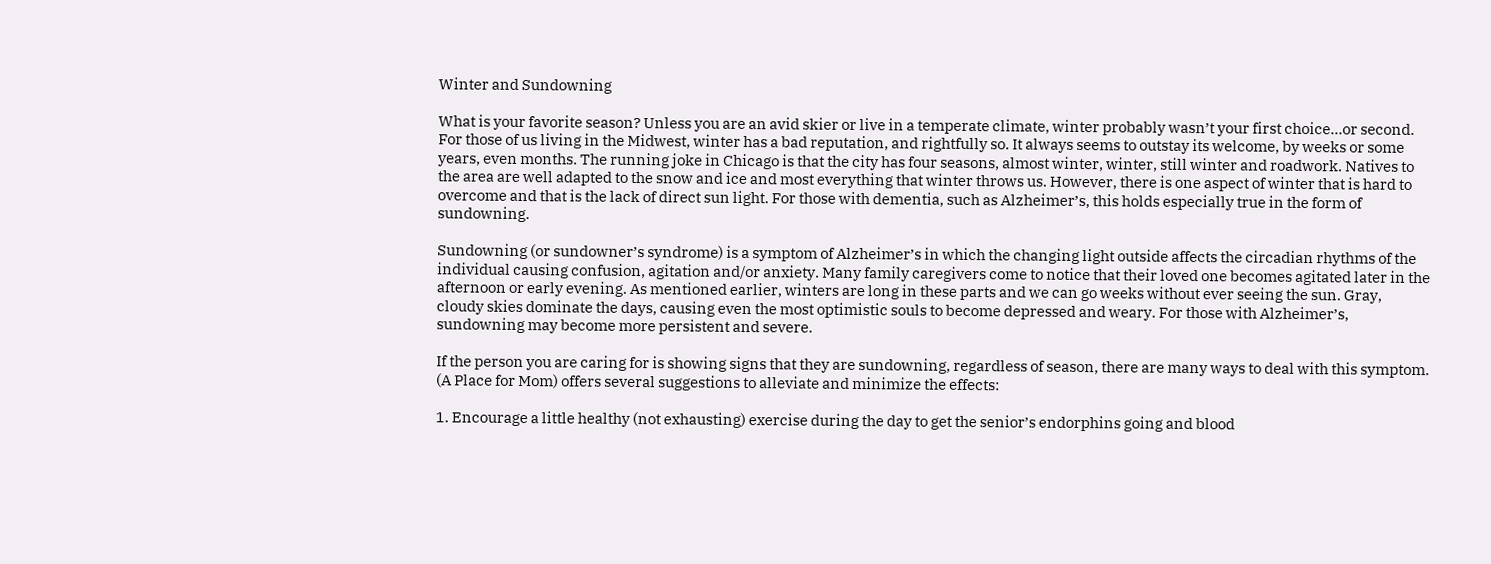Winter and Sundowning

What is your favorite season? Unless you are an avid skier or live in a temperate climate, winter probably wasn’t your first choice…or second. For those of us living in the Midwest, winter has a bad reputation, and rightfully so. It always seems to outstay its welcome, by weeks or some years, even months. The running joke in Chicago is that the city has four seasons, almost winter, winter, still winter and roadwork. Natives to the area are well adapted to the snow and ice and most everything that winter throws us. However, there is one aspect of winter that is hard to overcome and that is the lack of direct sun light. For those with dementia, such as Alzheimer’s, this holds especially true in the form of sundowning.

Sundowning (or sundowner’s syndrome) is a symptom of Alzheimer’s in which the changing light outside affects the circadian rhythms of the individual causing confusion, agitation and/or anxiety. Many family caregivers come to notice that their loved one becomes agitated later in the afternoon or early evening. As mentioned earlier, winters are long in these parts and we can go weeks without ever seeing the sun. Gray, cloudy skies dominate the days, causing even the most optimistic souls to become depressed and weary. For those with Alzheimer’s, sundowning may become more persistent and severe.

If the person you are caring for is showing signs that they are sundowning, regardless of season, there are many ways to deal with this symptom. (A Place for Mom) offers several suggestions to alleviate and minimize the effects:

1. Encourage a little healthy (not exhausting) exercise during the day to get the senior’s endorphins going and blood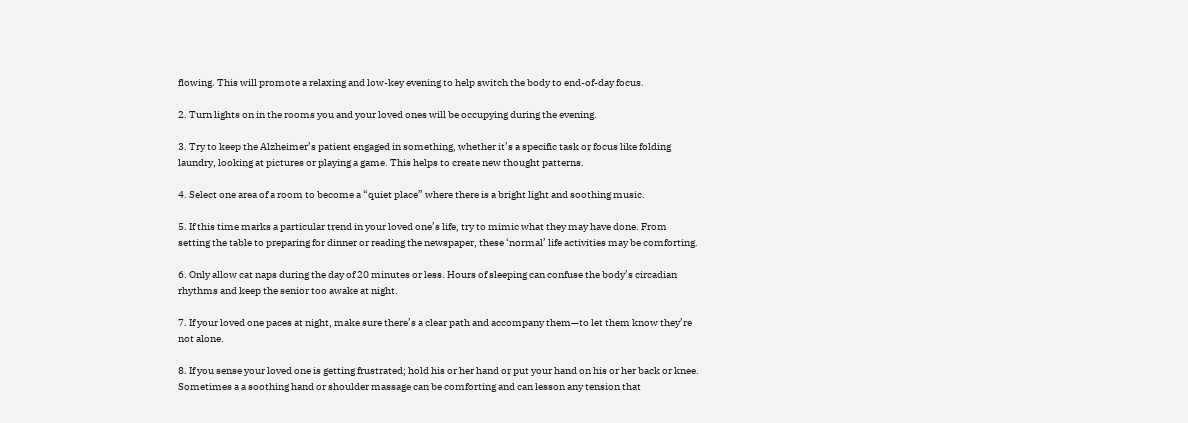flowing. This will promote a relaxing and low-key evening to help switch the body to end-of-day focus.

2. Turn lights on in the rooms you and your loved ones will be occupying during the evening.

3. Try to keep the Alzheimer’s patient engaged in something, whether it’s a specific task or focus like folding laundry, looking at pictures or playing a game. This helps to create new thought patterns.

4. Select one area of a room to become a “quiet place” where there is a bright light and soothing music.

5. If this time marks a particular trend in your loved one’s life, try to mimic what they may have done. From setting the table to preparing for dinner or reading the newspaper, these ‘normal’ life activities may be comforting.

6. Only allow cat naps during the day of 20 minutes or less. Hours of sleeping can confuse the body’s circadian rhythms and keep the senior too awake at night.

7. If your loved one paces at night, make sure there’s a clear path and accompany them—to let them know they’re not alone.

8. If you sense your loved one is getting frustrated; hold his or her hand or put your hand on his or her back or knee. Sometimes a a soothing hand or shoulder massage can be comforting and can lesson any tension that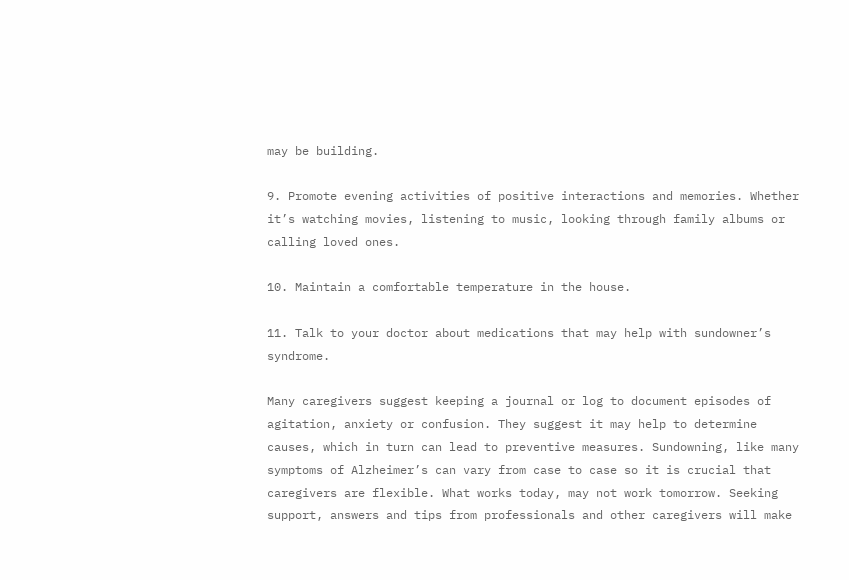may be building.

9. Promote evening activities of positive interactions and memories. Whether it’s watching movies, listening to music, looking through family albums or calling loved ones.

10. Maintain a comfortable temperature in the house.

11. Talk to your doctor about medications that may help with sundowner’s syndrome.

Many caregivers suggest keeping a journal or log to document episodes of agitation, anxiety or confusion. They suggest it may help to determine causes, which in turn can lead to preventive measures. Sundowning, like many symptoms of Alzheimer’s can vary from case to case so it is crucial that caregivers are flexible. What works today, may not work tomorrow. Seeking support, answers and tips from professionals and other caregivers will make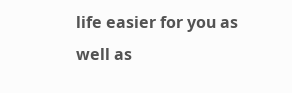life easier for you as well as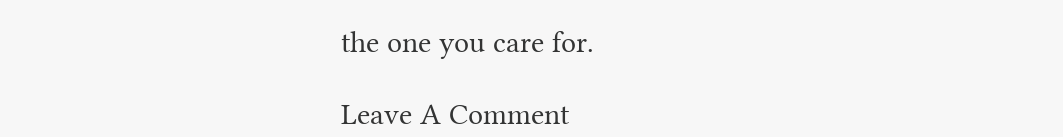the one you care for.

Leave A Comment